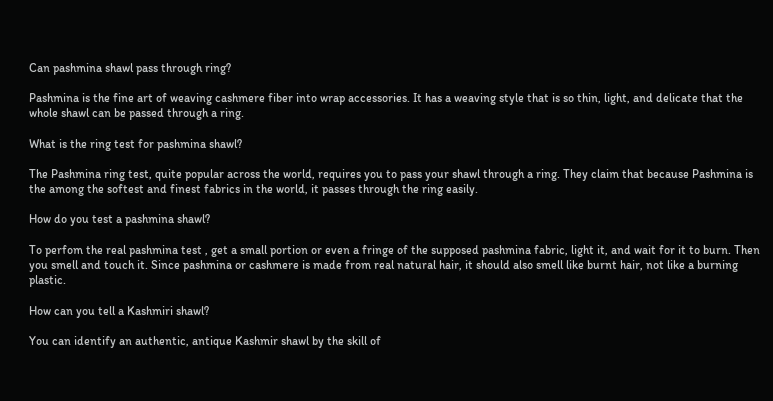Can pashmina shawl pass through ring?

Pashmina is the fine art of weaving cashmere fiber into wrap accessories. It has a weaving style that is so thin, light, and delicate that the whole shawl can be passed through a ring.

What is the ring test for pashmina shawl?

The Pashmina ring test, quite popular across the world, requires you to pass your shawl through a ring. They claim that because Pashmina is the among the softest and finest fabrics in the world, it passes through the ring easily.

How do you test a pashmina shawl?

To perfom the real pashmina test , get a small portion or even a fringe of the supposed pashmina fabric, light it, and wait for it to burn. Then you smell and touch it. Since pashmina or cashmere is made from real natural hair, it should also smell like burnt hair, not like a burning plastic.

How can you tell a Kashmiri shawl?

You can identify an authentic, antique Kashmir shawl by the skill of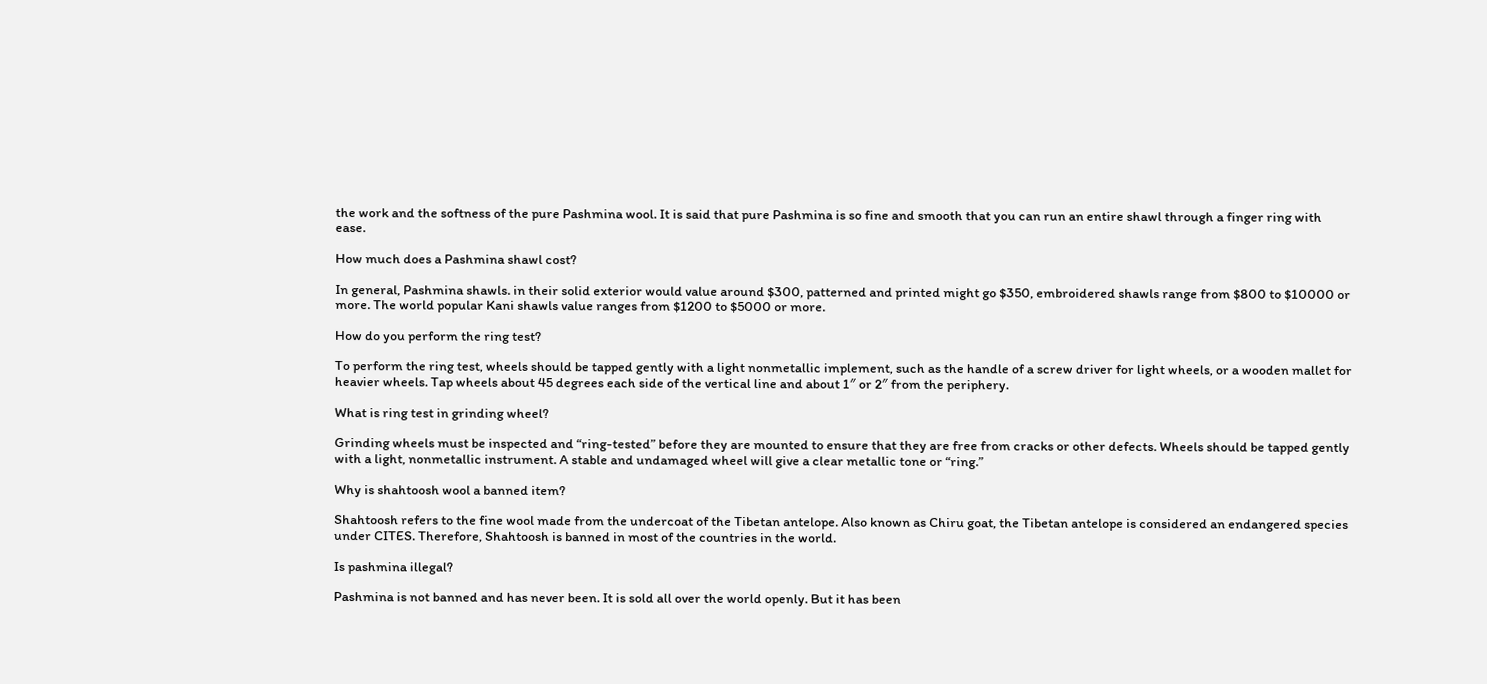the work and the softness of the pure Pashmina wool. It is said that pure Pashmina is so fine and smooth that you can run an entire shawl through a finger ring with ease.

How much does a Pashmina shawl cost?

In general, Pashmina shawls. in their solid exterior would value around $300, patterned and printed might go $350, embroidered shawls range from $800 to $10000 or more. The world popular Kani shawls value ranges from $1200 to $5000 or more.

How do you perform the ring test?

To perform the ring test, wheels should be tapped gently with a light nonmetallic implement, such as the handle of a screw driver for light wheels, or a wooden mallet for heavier wheels. Tap wheels about 45 degrees each side of the vertical line and about 1″ or 2″ from the periphery.

What is ring test in grinding wheel?

Grinding wheels must be inspected and “ring-tested” before they are mounted to ensure that they are free from cracks or other defects. Wheels should be tapped gently with a light, nonmetallic instrument. A stable and undamaged wheel will give a clear metallic tone or “ring.”

Why is shahtoosh wool a banned item?

Shahtoosh refers to the fine wool made from the undercoat of the Tibetan antelope. Also known as Chiru goat, the Tibetan antelope is considered an endangered species under CITES. Therefore, Shahtoosh is banned in most of the countries in the world.

Is pashmina illegal?

Pashmina is not banned and has never been. It is sold all over the world openly. But it has been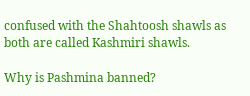confused with the Shahtoosh shawls as both are called Kashmiri shawls.

Why is Pashmina banned?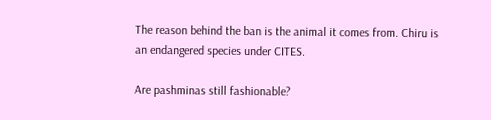The reason behind the ban is the animal it comes from. Chiru is an endangered species under CITES.

Are pashminas still fashionable?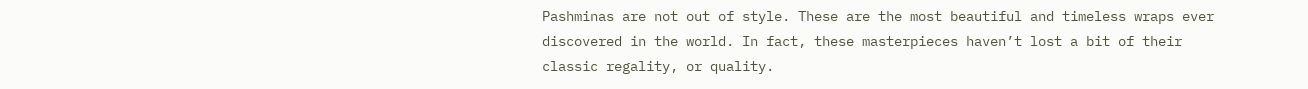Pashminas are not out of style. These are the most beautiful and timeless wraps ever discovered in the world. In fact, these masterpieces haven’t lost a bit of their classic regality, or quality.